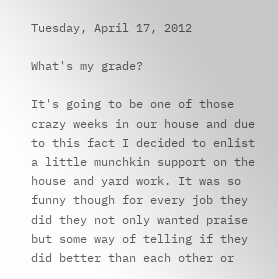Tuesday, April 17, 2012

What's my grade?

It's going to be one of those crazy weeks in our house and due to this fact I decided to enlist a little munchkin support on the house and yard work. It was so funny though for every job they did they not only wanted praise but some way of telling if they did better than each other or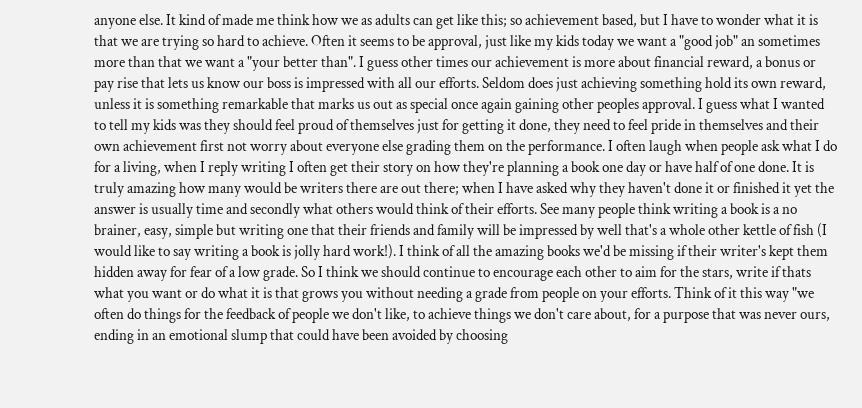anyone else. It kind of made me think how we as adults can get like this; so achievement based, but I have to wonder what it is that we are trying so hard to achieve. Often it seems to be approval, just like my kids today we want a "good job" an sometimes more than that we want a "your better than". I guess other times our achievement is more about financial reward, a bonus or pay rise that lets us know our boss is impressed with all our efforts. Seldom does just achieving something hold its own reward, unless it is something remarkable that marks us out as special once again gaining other peoples approval. I guess what I wanted to tell my kids was they should feel proud of themselves just for getting it done, they need to feel pride in themselves and their own achievement first not worry about everyone else grading them on the performance. I often laugh when people ask what I do for a living, when I reply writing I often get their story on how they're planning a book one day or have half of one done. It is truly amazing how many would be writers there are out there; when I have asked why they haven't done it or finished it yet the answer is usually time and secondly what others would think of their efforts. See many people think writing a book is a no brainer, easy, simple but writing one that their friends and family will be impressed by well that's a whole other kettle of fish (I would like to say writing a book is jolly hard work!). I think of all the amazing books we'd be missing if their writer's kept them hidden away for fear of a low grade. So I think we should continue to encourage each other to aim for the stars, write if thats what you want or do what it is that grows you without needing a grade from people on your efforts. Think of it this way "we often do things for the feedback of people we don't like, to achieve things we don't care about, for a purpose that was never ours, ending in an emotional slump that could have been avoided by choosing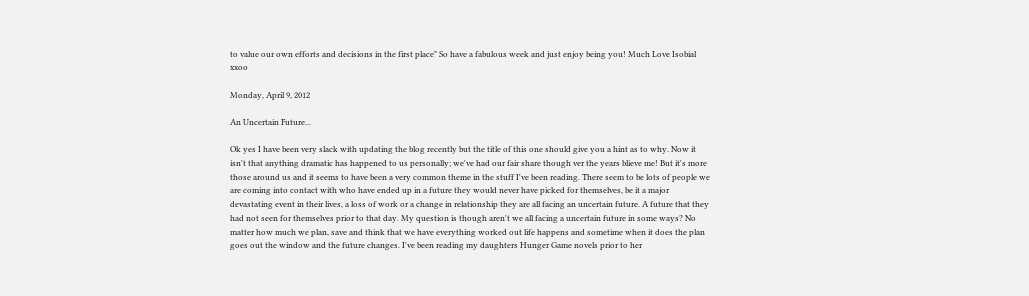to value our own efforts and decisions in the first place" So have a fabulous week and just enjoy being you! Much Love Isobial xxoo

Monday, April 9, 2012

An Uncertain Future...

Ok yes I have been very slack with updating the blog recently but the title of this one should give you a hint as to why. Now it isn't that anything dramatic has happened to us personally; we've had our fair share though ver the years blieve me! But it's more those around us and it seems to have been a very common theme in the stuff I've been reading. There seem to be lots of people we are coming into contact with who have ended up in a future they would never have picked for themselves, be it a major devastating event in their lives, a loss of work or a change in relationship they are all facing an uncertain future. A future that they had not seen for themselves prior to that day. My question is though aren't we all facing a uncertain future in some ways? No matter how much we plan, save and think that we have everything worked out life happens and sometime when it does the plan goes out the window and the future changes. I've been reading my daughters Hunger Game novels prior to her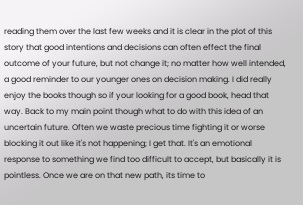reading them over the last few weeks and it is clear in the plot of this story that good intentions and decisions can often effect the final outcome of your future, but not change it; no matter how well intended, a good reminder to our younger ones on decision making. I did really enjoy the books though so if your looking for a good book, head that way. Back to my main point though what to do with this idea of an uncertain future. Often we waste precious time fighting it or worse blocking it out like it's not happening; I get that. It's an emotional response to something we find too difficult to accept, but basically it is pointless. Once we are on that new path, its time to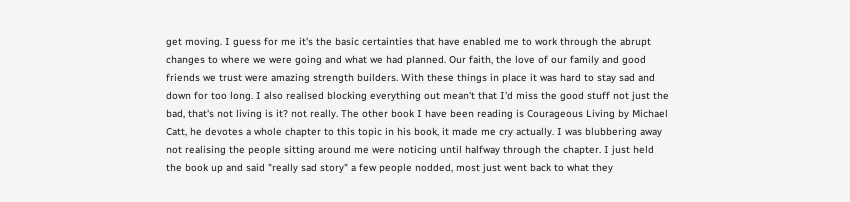get moving. I guess for me it's the basic certainties that have enabled me to work through the abrupt changes to where we were going and what we had planned. Our faith, the love of our family and good friends we trust were amazing strength builders. With these things in place it was hard to stay sad and down for too long. I also realised blocking everything out mean't that I'd miss the good stuff not just the bad, that's not living is it? not really. The other book I have been reading is Courageous Living by Michael Catt, he devotes a whole chapter to this topic in his book, it made me cry actually. I was blubbering away not realising the people sitting around me were noticing until halfway through the chapter. I just held the book up and said "really sad story" a few people nodded, most just went back to what they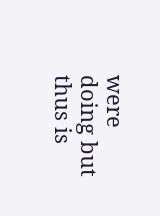were doing but thus is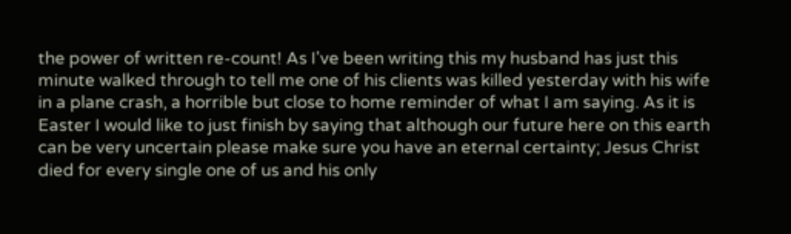the power of written re-count! As I've been writing this my husband has just this minute walked through to tell me one of his clients was killed yesterday with his wife in a plane crash, a horrible but close to home reminder of what I am saying. As it is Easter I would like to just finish by saying that although our future here on this earth can be very uncertain please make sure you have an eternal certainty; Jesus Christ died for every single one of us and his only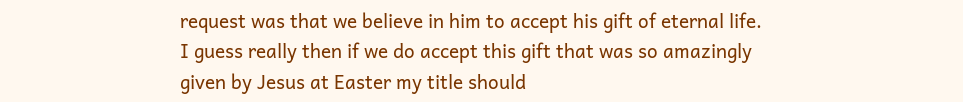request was that we believe in him to accept his gift of eternal life. I guess really then if we do accept this gift that was so amazingly given by Jesus at Easter my title should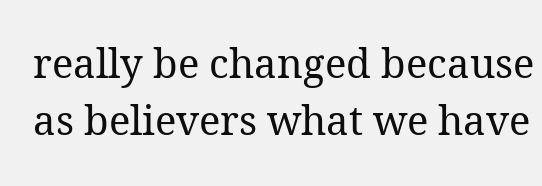really be changed because as believers what we have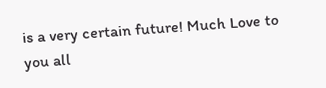is a very certain future! Much Love to you all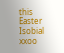this Easter Isobial xxoo